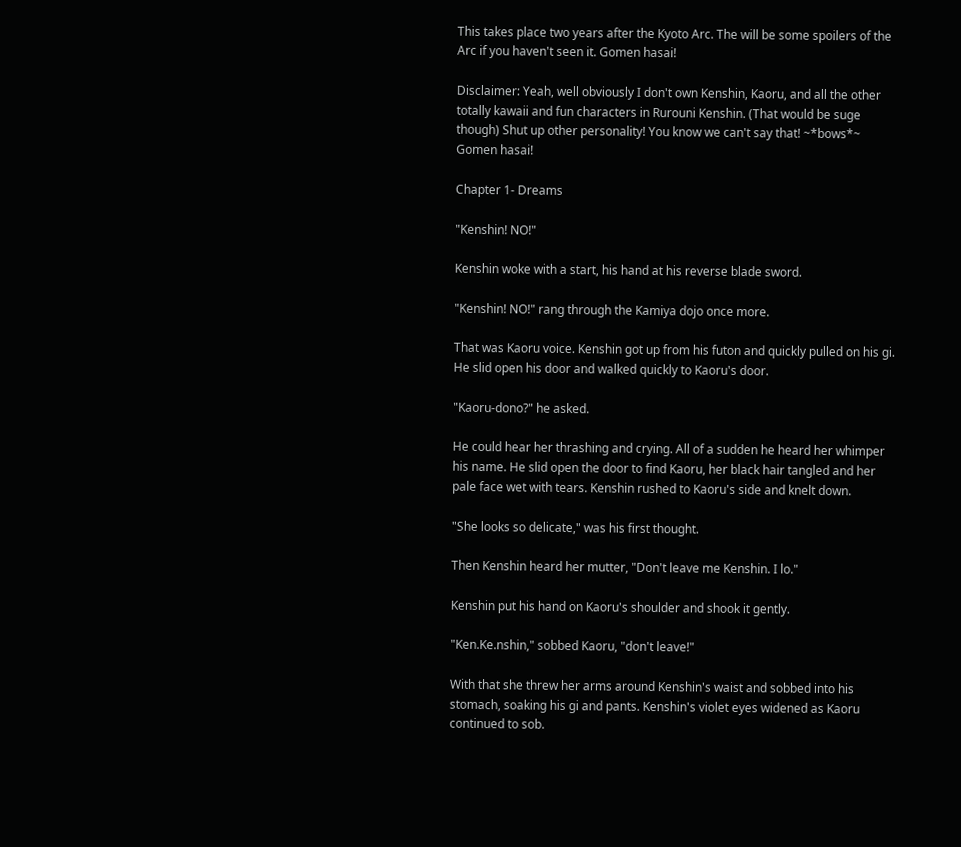This takes place two years after the Kyoto Arc. The will be some spoilers of the Arc if you haven't seen it. Gomen hasai!

Disclaimer: Yeah, well obviously I don't own Kenshin, Kaoru, and all the other totally kawaii and fun characters in Rurouni Kenshin. (That would be suge though) Shut up other personality! You know we can't say that! ~*bows*~ Gomen hasai!

Chapter 1- Dreams

"Kenshin! NO!"

Kenshin woke with a start, his hand at his reverse blade sword.

"Kenshin! NO!" rang through the Kamiya dojo once more.

That was Kaoru voice. Kenshin got up from his futon and quickly pulled on his gi. He slid open his door and walked quickly to Kaoru's door.

"Kaoru-dono?" he asked.

He could hear her thrashing and crying. All of a sudden he heard her whimper his name. He slid open the door to find Kaoru, her black hair tangled and her pale face wet with tears. Kenshin rushed to Kaoru's side and knelt down.

"She looks so delicate," was his first thought.

Then Kenshin heard her mutter, "Don't leave me Kenshin. I lo."

Kenshin put his hand on Kaoru's shoulder and shook it gently.

"Ken.Ke.nshin," sobbed Kaoru, "don't leave!"

With that she threw her arms around Kenshin's waist and sobbed into his stomach, soaking his gi and pants. Kenshin's violet eyes widened as Kaoru continued to sob.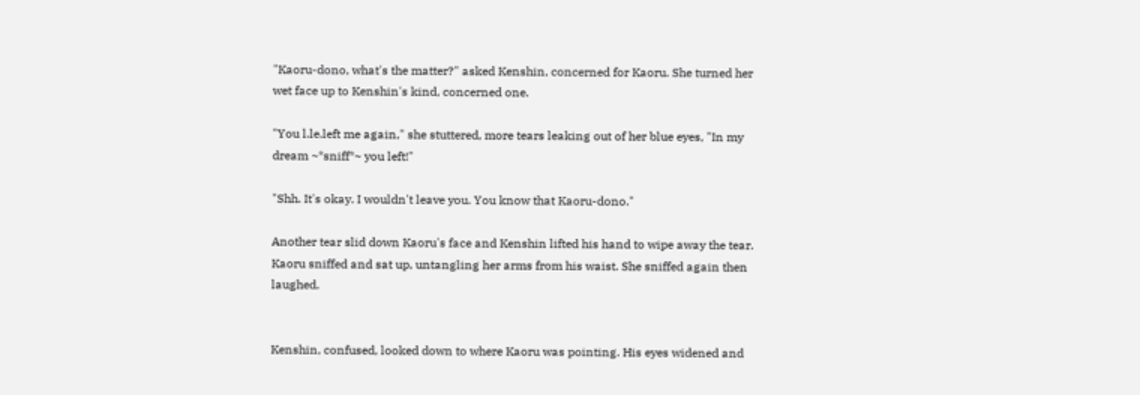"Kaoru-dono, what's the matter?" asked Kenshin, concerned for Kaoru. She turned her wet face up to Kenshin's kind, concerned one.

"You l.le.left me again," she stuttered, more tears leaking out of her blue eyes, "In my dream ~*sniff*~ you left!"

"Shh. It's okay. I wouldn't leave you. You know that Kaoru-dono."

Another tear slid down Kaoru's face and Kenshin lifted his hand to wipe away the tear. Kaoru sniffed and sat up, untangling her arms from his waist. She sniffed again then laughed.


Kenshin, confused, looked down to where Kaoru was pointing. His eyes widened and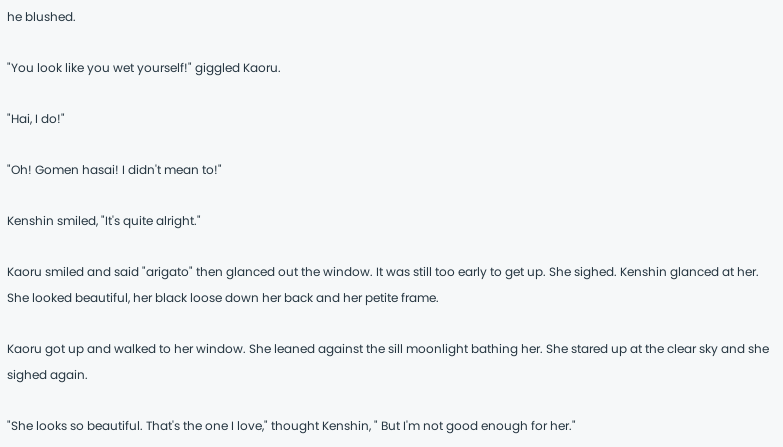he blushed.

"You look like you wet yourself!" giggled Kaoru.

"Hai, I do!"

"Oh! Gomen hasai! I didn't mean to!"

Kenshin smiled, "It's quite alright."

Kaoru smiled and said "arigato" then glanced out the window. It was still too early to get up. She sighed. Kenshin glanced at her. She looked beautiful, her black loose down her back and her petite frame.

Kaoru got up and walked to her window. She leaned against the sill moonlight bathing her. She stared up at the clear sky and she sighed again.

"She looks so beautiful. That's the one I love," thought Kenshin, " But I'm not good enough for her."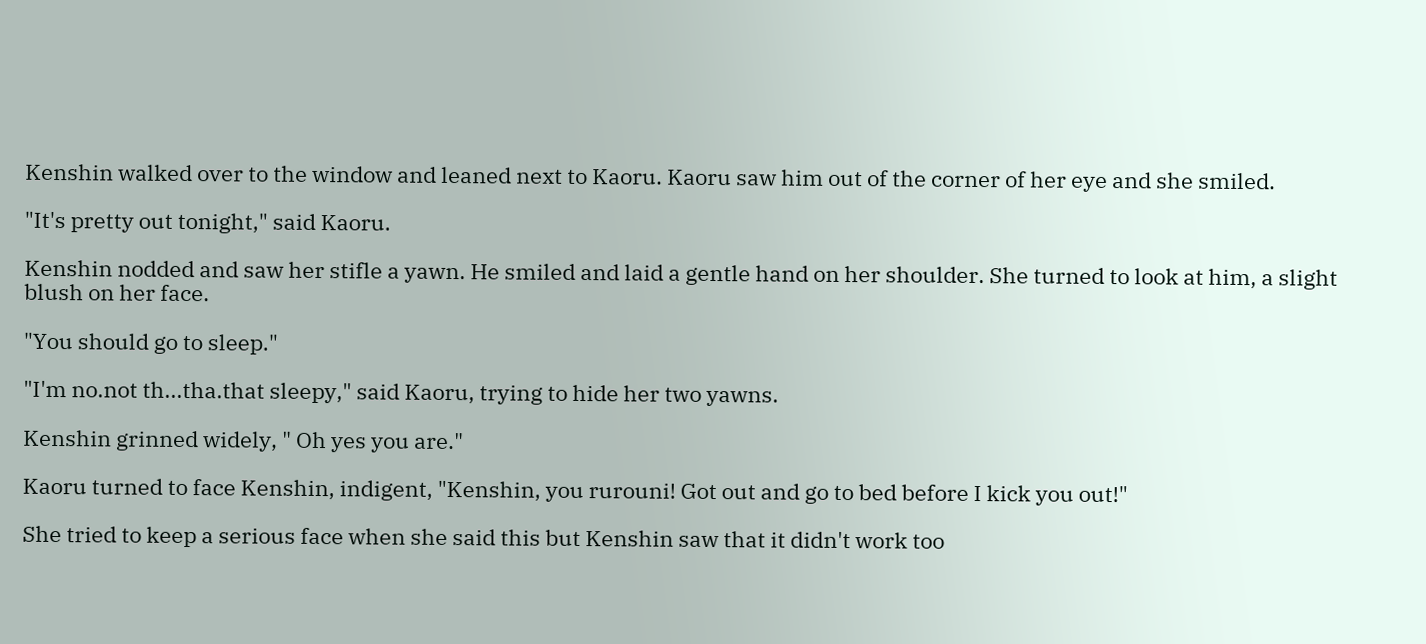Kenshin walked over to the window and leaned next to Kaoru. Kaoru saw him out of the corner of her eye and she smiled.

"It's pretty out tonight," said Kaoru.

Kenshin nodded and saw her stifle a yawn. He smiled and laid a gentle hand on her shoulder. She turned to look at him, a slight blush on her face.

"You should go to sleep."

"I'm no.not th...tha.that sleepy," said Kaoru, trying to hide her two yawns.

Kenshin grinned widely, " Oh yes you are."

Kaoru turned to face Kenshin, indigent, "Kenshin, you rurouni! Got out and go to bed before I kick you out!"

She tried to keep a serious face when she said this but Kenshin saw that it didn't work too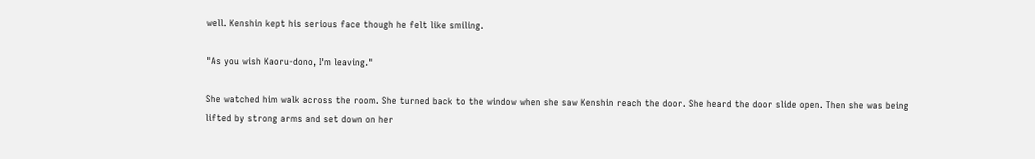well. Kenshin kept his serious face though he felt like smiling.

"As you wish Kaoru-dono, I'm leaving."

She watched him walk across the room. She turned back to the window when she saw Kenshin reach the door. She heard the door slide open. Then she was being lifted by strong arms and set down on her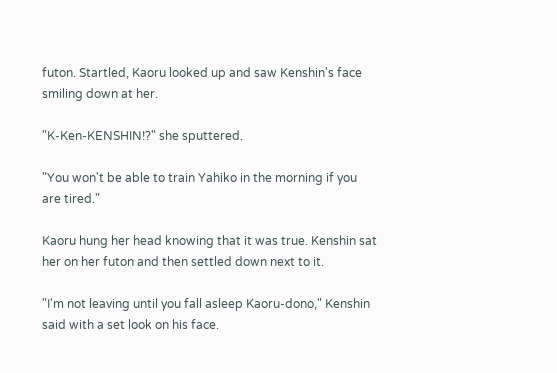futon. Startled, Kaoru looked up and saw Kenshin's face smiling down at her.

"K-Ken-KENSHIN!?" she sputtered.

"You won't be able to train Yahiko in the morning if you are tired."

Kaoru hung her head knowing that it was true. Kenshin sat her on her futon and then settled down next to it.

"I'm not leaving until you fall asleep Kaoru-dono," Kenshin said with a set look on his face.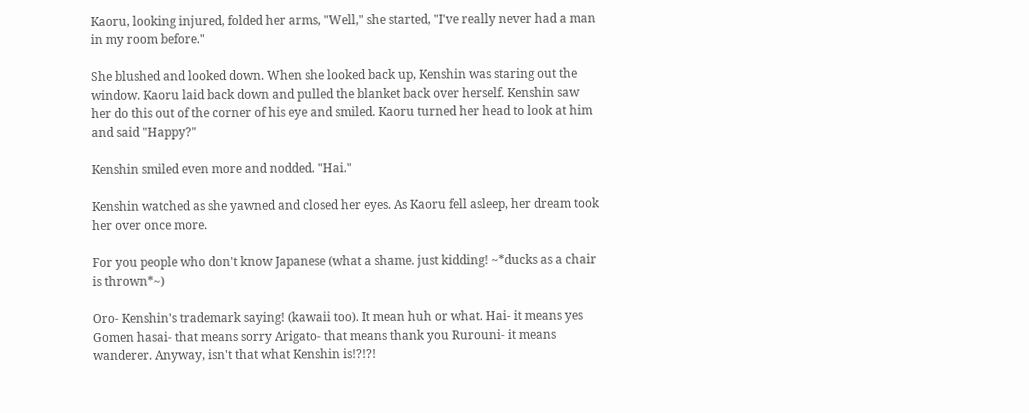Kaoru, looking injured, folded her arms, "Well," she started, "I've really never had a man in my room before."

She blushed and looked down. When she looked back up, Kenshin was staring out the window. Kaoru laid back down and pulled the blanket back over herself. Kenshin saw her do this out of the corner of his eye and smiled. Kaoru turned her head to look at him and said "Happy?"

Kenshin smiled even more and nodded. "Hai."

Kenshin watched as she yawned and closed her eyes. As Kaoru fell asleep, her dream took her over once more.

For you people who don't know Japanese (what a shame. just kidding! ~*ducks as a chair is thrown*~)

Oro- Kenshin's trademark saying! (kawaii too). It mean huh or what. Hai- it means yes Gomen hasai- that means sorry Arigato- that means thank you Rurouni- it means wanderer. Anyway, isn't that what Kenshin is!?!?!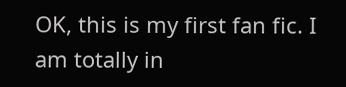OK, this is my first fan fic. I am totally in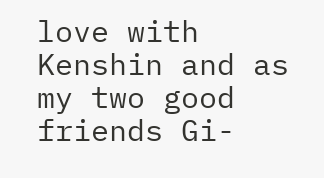love with Kenshin and as my two good friends Gi-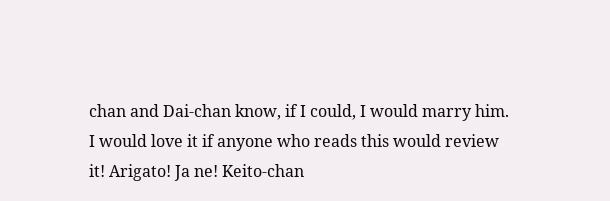chan and Dai-chan know, if I could, I would marry him. I would love it if anyone who reads this would review it! Arigato! Ja ne! Keito-chan